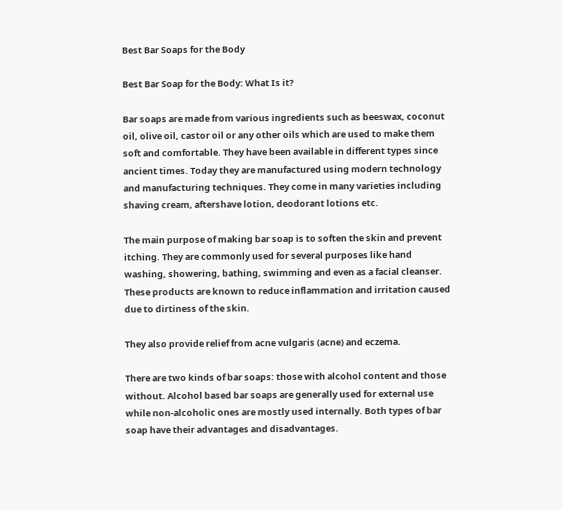Best Bar Soaps for the Body

Best Bar Soap for the Body: What Is it?

Bar soaps are made from various ingredients such as beeswax, coconut oil, olive oil, castor oil or any other oils which are used to make them soft and comfortable. They have been available in different types since ancient times. Today they are manufactured using modern technology and manufacturing techniques. They come in many varieties including shaving cream, aftershave lotion, deodorant lotions etc.

The main purpose of making bar soap is to soften the skin and prevent itching. They are commonly used for several purposes like hand washing, showering, bathing, swimming and even as a facial cleanser. These products are known to reduce inflammation and irritation caused due to dirtiness of the skin.

They also provide relief from acne vulgaris (acne) and eczema.

There are two kinds of bar soaps: those with alcohol content and those without. Alcohol based bar soaps are generally used for external use while non-alcoholic ones are mostly used internally. Both types of bar soap have their advantages and disadvantages.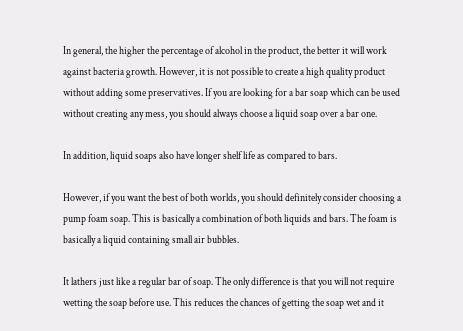In general, the higher the percentage of alcohol in the product, the better it will work against bacteria growth. However, it is not possible to create a high quality product without adding some preservatives. If you are looking for a bar soap which can be used without creating any mess, you should always choose a liquid soap over a bar one.

In addition, liquid soaps also have longer shelf life as compared to bars.

However, if you want the best of both worlds, you should definitely consider choosing a pump foam soap. This is basically a combination of both liquids and bars. The foam is basically a liquid containing small air bubbles.

It lathers just like a regular bar of soap. The only difference is that you will not require wetting the soap before use. This reduces the chances of getting the soap wet and it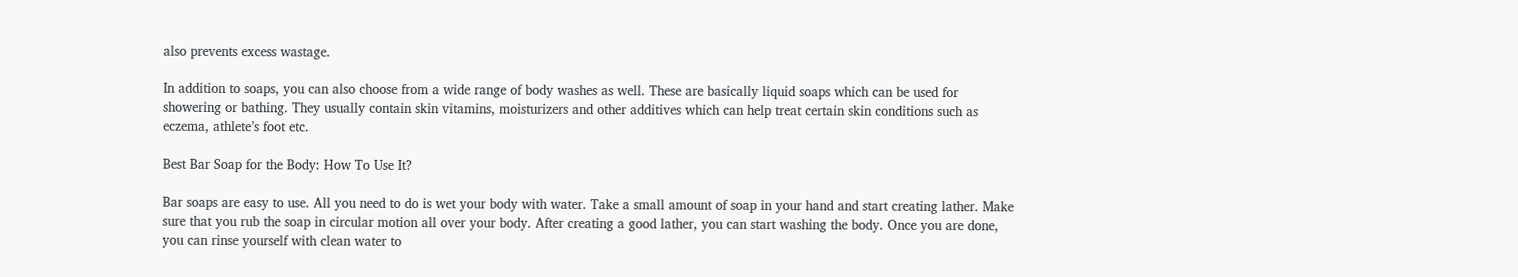also prevents excess wastage.

In addition to soaps, you can also choose from a wide range of body washes as well. These are basically liquid soaps which can be used for showering or bathing. They usually contain skin vitamins, moisturizers and other additives which can help treat certain skin conditions such as eczema, athlete’s foot etc.

Best Bar Soap for the Body: How To Use It?

Bar soaps are easy to use. All you need to do is wet your body with water. Take a small amount of soap in your hand and start creating lather. Make sure that you rub the soap in circular motion all over your body. After creating a good lather, you can start washing the body. Once you are done, you can rinse yourself with clean water to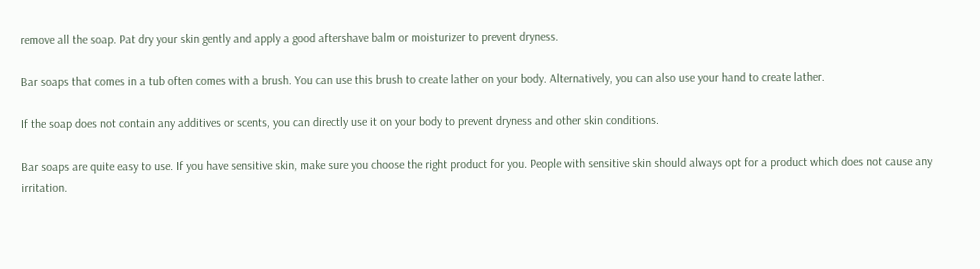remove all the soap. Pat dry your skin gently and apply a good aftershave balm or moisturizer to prevent dryness.

Bar soaps that comes in a tub often comes with a brush. You can use this brush to create lather on your body. Alternatively, you can also use your hand to create lather.

If the soap does not contain any additives or scents, you can directly use it on your body to prevent dryness and other skin conditions.

Bar soaps are quite easy to use. If you have sensitive skin, make sure you choose the right product for you. People with sensitive skin should always opt for a product which does not cause any irritation.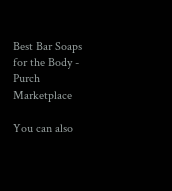Best Bar Soaps for the Body - Purch Marketplace

You can also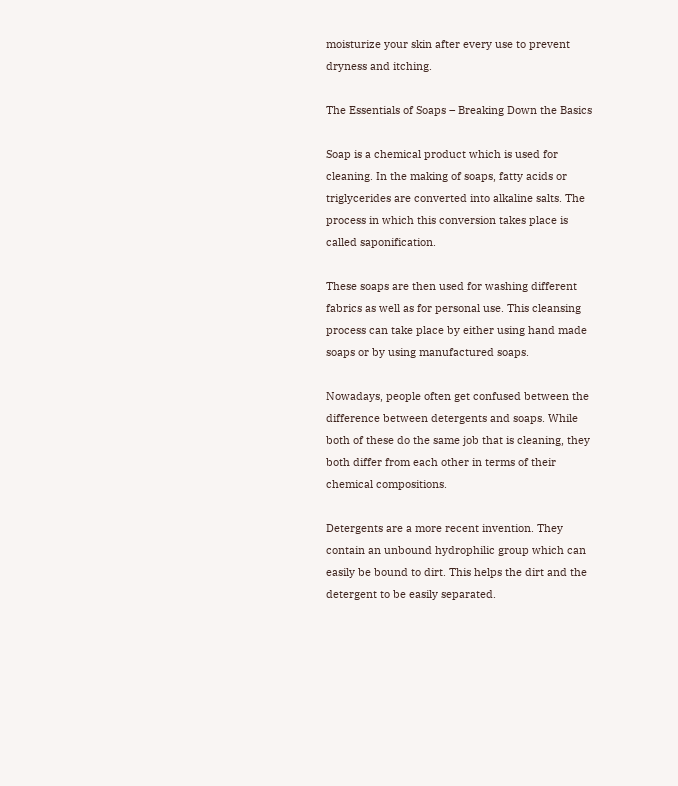moisturize your skin after every use to prevent dryness and itching.

The Essentials of Soaps – Breaking Down the Basics

Soap is a chemical product which is used for cleaning. In the making of soaps, fatty acids or triglycerides are converted into alkaline salts. The process in which this conversion takes place is called saponification.

These soaps are then used for washing different fabrics as well as for personal use. This cleansing process can take place by either using hand made soaps or by using manufactured soaps.

Nowadays, people often get confused between the difference between detergents and soaps. While both of these do the same job that is cleaning, they both differ from each other in terms of their chemical compositions.

Detergents are a more recent invention. They contain an unbound hydrophilic group which can easily be bound to dirt. This helps the dirt and the detergent to be easily separated.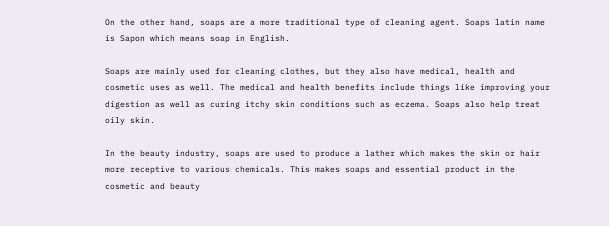On the other hand, soaps are a more traditional type of cleaning agent. Soaps latin name is Sapon which means soap in English.

Soaps are mainly used for cleaning clothes, but they also have medical, health and cosmetic uses as well. The medical and health benefits include things like improving your digestion as well as curing itchy skin conditions such as eczema. Soaps also help treat oily skin.

In the beauty industry, soaps are used to produce a lather which makes the skin or hair more receptive to various chemicals. This makes soaps and essential product in the cosmetic and beauty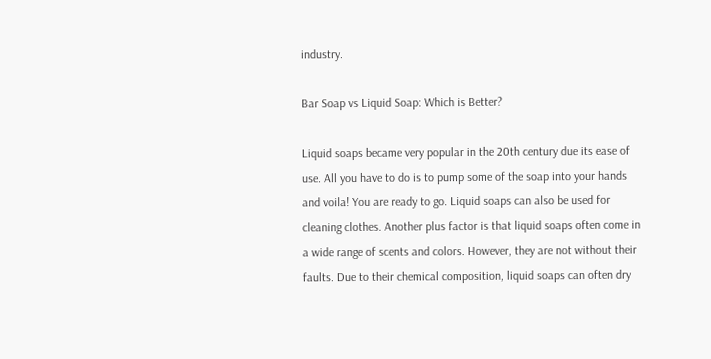industry.

Bar Soap vs Liquid Soap: Which is Better?

Liquid soaps became very popular in the 20th century due its ease of use. All you have to do is to pump some of the soap into your hands and voila! You are ready to go. Liquid soaps can also be used for cleaning clothes. Another plus factor is that liquid soaps often come in a wide range of scents and colors. However, they are not without their faults. Due to their chemical composition, liquid soaps can often dry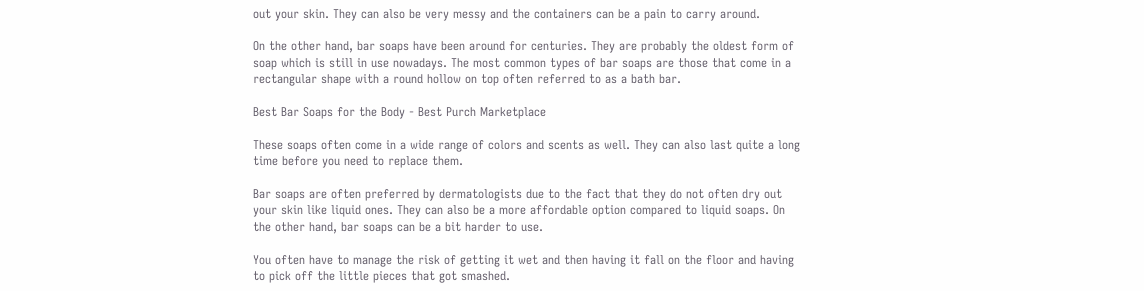out your skin. They can also be very messy and the containers can be a pain to carry around.

On the other hand, bar soaps have been around for centuries. They are probably the oldest form of soap which is still in use nowadays. The most common types of bar soaps are those that come in a rectangular shape with a round hollow on top often referred to as a bath bar.

Best Bar Soaps for the Body - Best Purch Marketplace

These soaps often come in a wide range of colors and scents as well. They can also last quite a long time before you need to replace them.

Bar soaps are often preferred by dermatologists due to the fact that they do not often dry out your skin like liquid ones. They can also be a more affordable option compared to liquid soaps. On the other hand, bar soaps can be a bit harder to use.

You often have to manage the risk of getting it wet and then having it fall on the floor and having to pick off the little pieces that got smashed.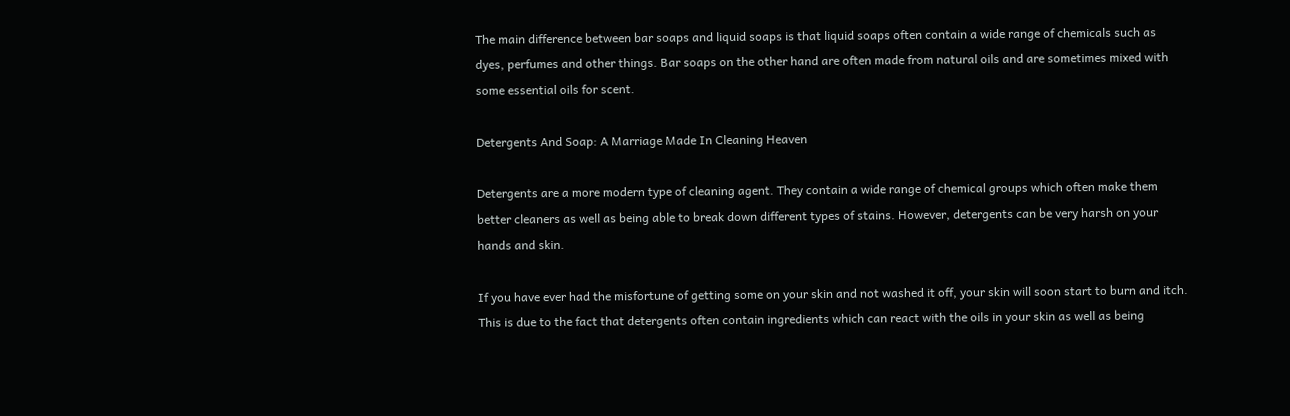The main difference between bar soaps and liquid soaps is that liquid soaps often contain a wide range of chemicals such as dyes, perfumes and other things. Bar soaps on the other hand are often made from natural oils and are sometimes mixed with some essential oils for scent.

Detergents And Soap: A Marriage Made In Cleaning Heaven

Detergents are a more modern type of cleaning agent. They contain a wide range of chemical groups which often make them better cleaners as well as being able to break down different types of stains. However, detergents can be very harsh on your hands and skin.

If you have ever had the misfortune of getting some on your skin and not washed it off, your skin will soon start to burn and itch. This is due to the fact that detergents often contain ingredients which can react with the oils in your skin as well as being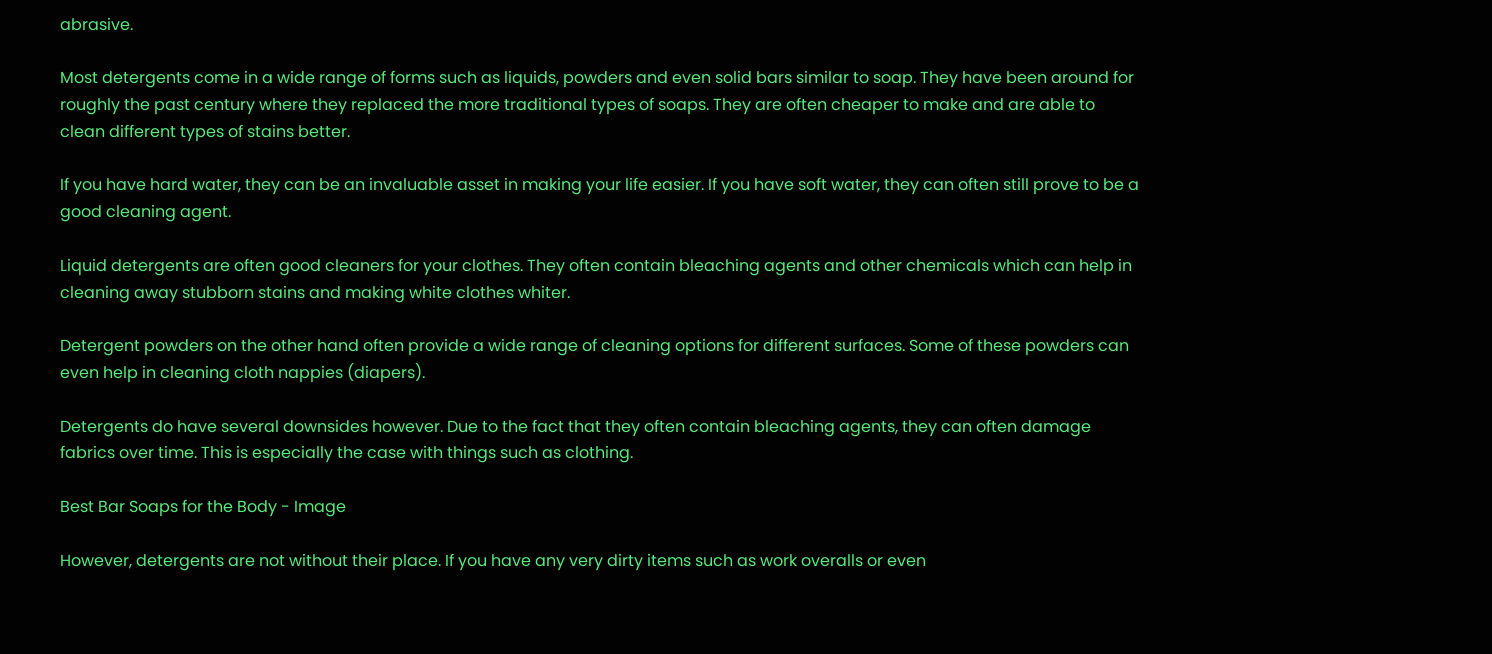abrasive.

Most detergents come in a wide range of forms such as liquids, powders and even solid bars similar to soap. They have been around for roughly the past century where they replaced the more traditional types of soaps. They are often cheaper to make and are able to clean different types of stains better.

If you have hard water, they can be an invaluable asset in making your life easier. If you have soft water, they can often still prove to be a good cleaning agent.

Liquid detergents are often good cleaners for your clothes. They often contain bleaching agents and other chemicals which can help in cleaning away stubborn stains and making white clothes whiter.

Detergent powders on the other hand often provide a wide range of cleaning options for different surfaces. Some of these powders can even help in cleaning cloth nappies (diapers).

Detergents do have several downsides however. Due to the fact that they often contain bleaching agents, they can often damage fabrics over time. This is especially the case with things such as clothing.

Best Bar Soaps for the Body - Image

However, detergents are not without their place. If you have any very dirty items such as work overalls or even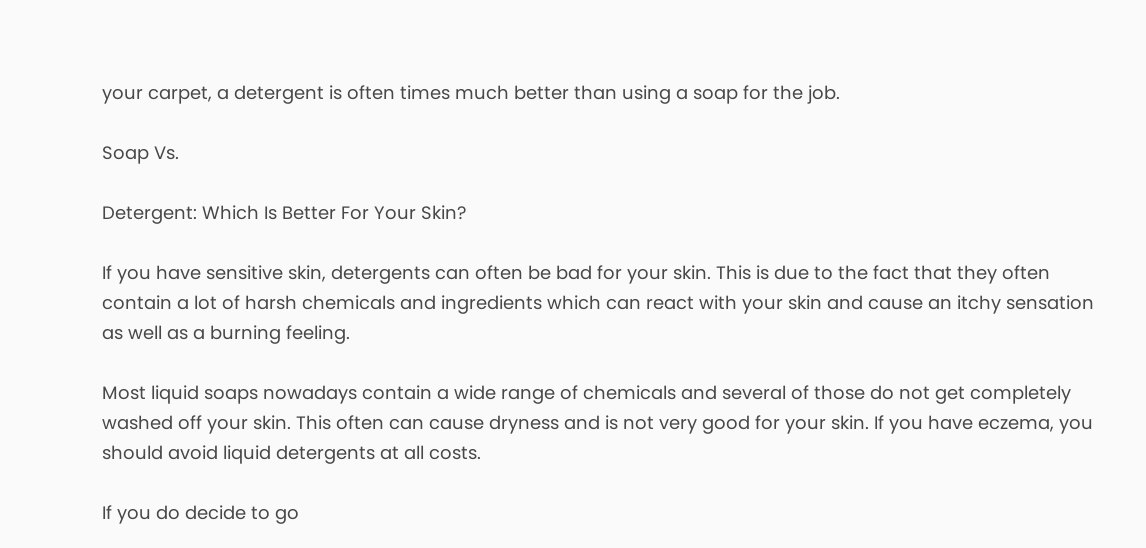your carpet, a detergent is often times much better than using a soap for the job.

Soap Vs.

Detergent: Which Is Better For Your Skin?

If you have sensitive skin, detergents can often be bad for your skin. This is due to the fact that they often contain a lot of harsh chemicals and ingredients which can react with your skin and cause an itchy sensation as well as a burning feeling.

Most liquid soaps nowadays contain a wide range of chemicals and several of those do not get completely washed off your skin. This often can cause dryness and is not very good for your skin. If you have eczema, you should avoid liquid detergents at all costs.

If you do decide to go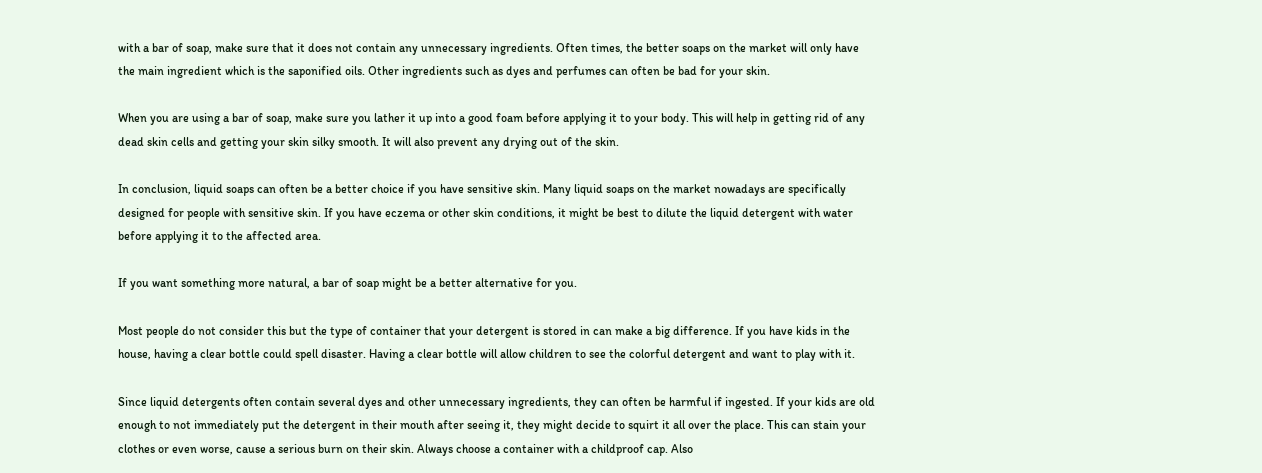with a bar of soap, make sure that it does not contain any unnecessary ingredients. Often times, the better soaps on the market will only have the main ingredient which is the saponified oils. Other ingredients such as dyes and perfumes can often be bad for your skin.

When you are using a bar of soap, make sure you lather it up into a good foam before applying it to your body. This will help in getting rid of any dead skin cells and getting your skin silky smooth. It will also prevent any drying out of the skin.

In conclusion, liquid soaps can often be a better choice if you have sensitive skin. Many liquid soaps on the market nowadays are specifically designed for people with sensitive skin. If you have eczema or other skin conditions, it might be best to dilute the liquid detergent with water before applying it to the affected area.

If you want something more natural, a bar of soap might be a better alternative for you.

Most people do not consider this but the type of container that your detergent is stored in can make a big difference. If you have kids in the house, having a clear bottle could spell disaster. Having a clear bottle will allow children to see the colorful detergent and want to play with it.

Since liquid detergents often contain several dyes and other unnecessary ingredients, they can often be harmful if ingested. If your kids are old enough to not immediately put the detergent in their mouth after seeing it, they might decide to squirt it all over the place. This can stain your clothes or even worse, cause a serious burn on their skin. Always choose a container with a childproof cap. Also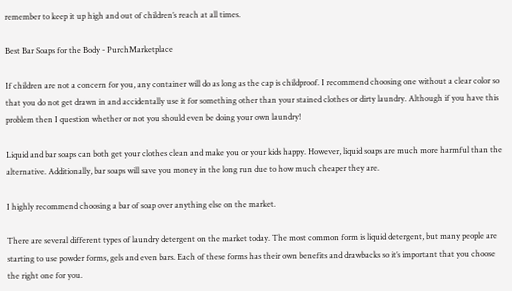remember to keep it up high and out of children’s reach at all times.

Best Bar Soaps for the Body - PurchMarketplace

If children are not a concern for you, any container will do as long as the cap is childproof. I recommend choosing one without a clear color so that you do not get drawn in and accidentally use it for something other than your stained clothes or dirty laundry. Although if you have this problem then I question whether or not you should even be doing your own laundry!

Liquid and bar soaps can both get your clothes clean and make you or your kids happy. However, liquid soaps are much more harmful than the alternative. Additionally, bar soaps will save you money in the long run due to how much cheaper they are.

I highly recommend choosing a bar of soap over anything else on the market.

There are several different types of laundry detergent on the market today. The most common form is liquid detergent, but many people are starting to use powder forms, gels and even bars. Each of these forms has their own benefits and drawbacks so it’s important that you choose the right one for you.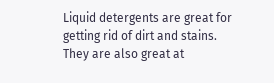Liquid detergents are great for getting rid of dirt and stains. They are also great at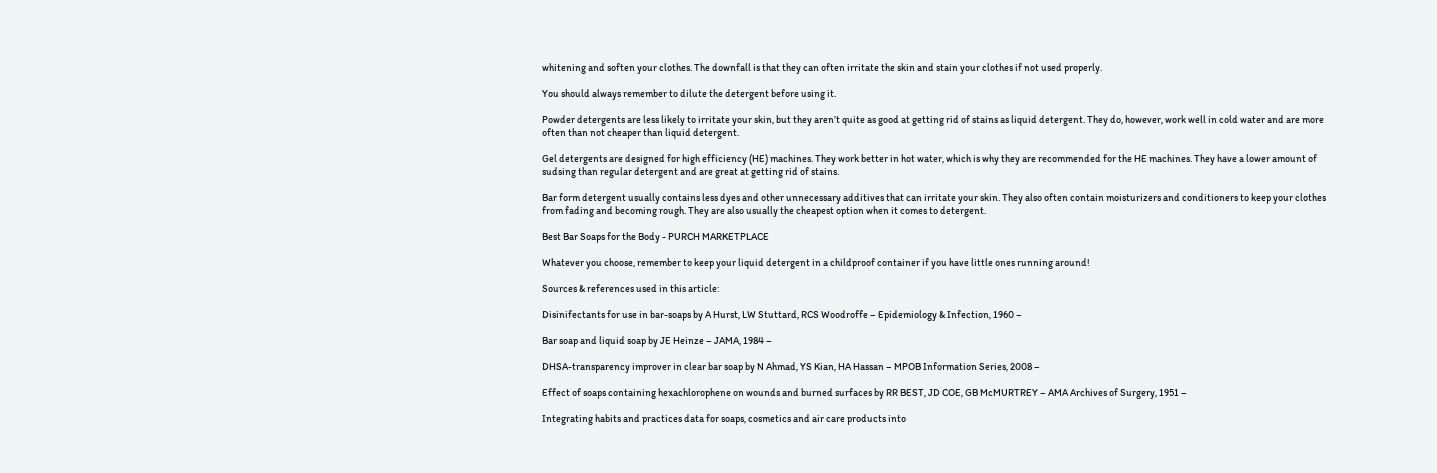whitening and soften your clothes. The downfall is that they can often irritate the skin and stain your clothes if not used properly.

You should always remember to dilute the detergent before using it.

Powder detergents are less likely to irritate your skin, but they aren’t quite as good at getting rid of stains as liquid detergent. They do, however, work well in cold water and are more often than not cheaper than liquid detergent.

Gel detergents are designed for high efficiency (HE) machines. They work better in hot water, which is why they are recommended for the HE machines. They have a lower amount of sudsing than regular detergent and are great at getting rid of stains.

Bar form detergent usually contains less dyes and other unnecessary additives that can irritate your skin. They also often contain moisturizers and conditioners to keep your clothes from fading and becoming rough. They are also usually the cheapest option when it comes to detergent.

Best Bar Soaps for the Body - PURCH MARKETPLACE

Whatever you choose, remember to keep your liquid detergent in a childproof container if you have little ones running around!

Sources & references used in this article:

Disinifectants for use in bar-soaps by A Hurst, LW Stuttard, RCS Woodroffe – Epidemiology & Infection, 1960 –

Bar soap and liquid soap by JE Heinze – JAMA, 1984 –

DHSA-transparency improver in clear bar soap by N Ahmad, YS Kian, HA Hassan – MPOB Information Series, 2008 –

Effect of soaps containing hexachlorophene on wounds and burned surfaces by RR BEST, JD COE, GB McMURTREY – AMA Archives of Surgery, 1951 –

Integrating habits and practices data for soaps, cosmetics and air care products into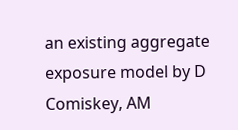an existing aggregate exposure model by D Comiskey, AM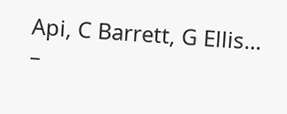Api, C Barrett, G Ellis… –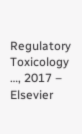Regulatory Toxicology …, 2017 – Elsevier